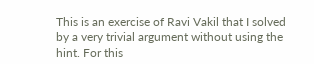This is an exercise of Ravi Vakil that I solved by a very trivial argument without using the hint. For this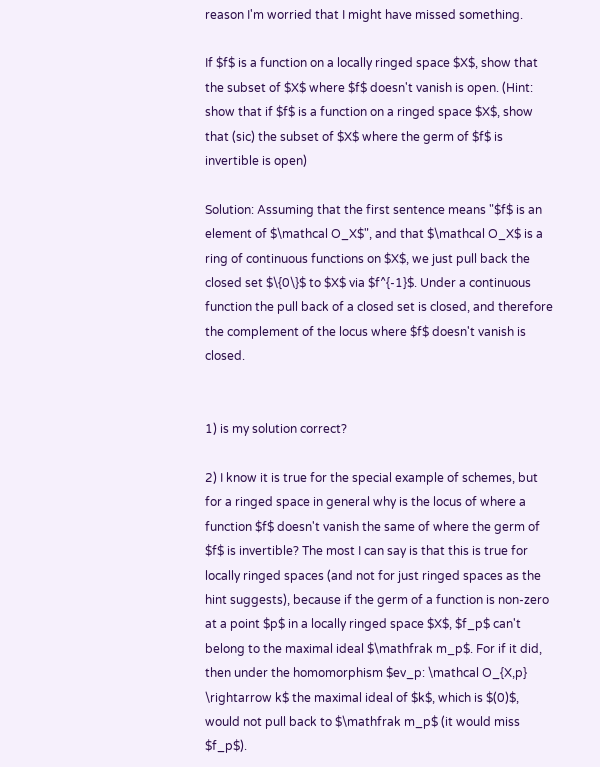reason I'm worried that I might have missed something.

If $f$ is a function on a locally ringed space $X$, show that the subset of $X$ where $f$ doesn't vanish is open. (Hint: show that if $f$ is a function on a ringed space $X$, show that (sic) the subset of $X$ where the germ of $f$ is invertible is open)

Solution: Assuming that the first sentence means "$f$ is an element of $\mathcal O_X$", and that $\mathcal O_X$ is a ring of continuous functions on $X$, we just pull back the closed set $\{0\}$ to $X$ via $f^{-1}$. Under a continuous function the pull back of a closed set is closed, and therefore the complement of the locus where $f$ doesn't vanish is closed.


1) is my solution correct?

2) I know it is true for the special example of schemes, but for a ringed space in general why is the locus of where a function $f$ doesn't vanish the same of where the germ of $f$ is invertible? The most I can say is that this is true for locally ringed spaces (and not for just ringed spaces as the hint suggests), because if the germ of a function is non-zero at a point $p$ in a locally ringed space $X$, $f_p$ can't belong to the maximal ideal $\mathfrak m_p$. For if it did, then under the homomorphism $ev_p: \mathcal O_{X,p} \rightarrow k$ the maximal ideal of $k$, which is $(0)$, would not pull back to $\mathfrak m_p$ (it would miss $f_p$).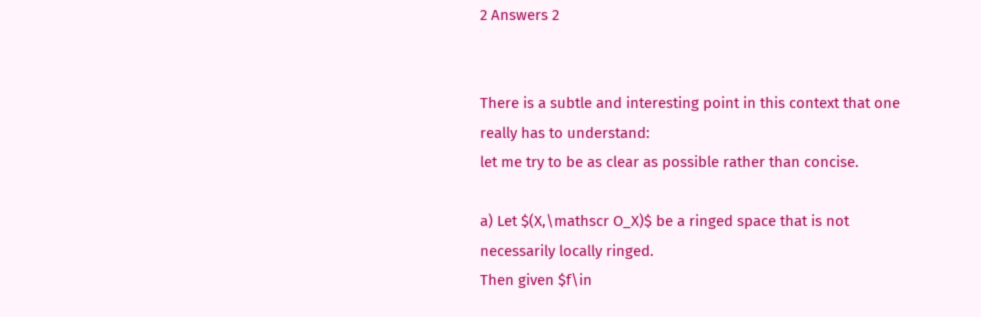2 Answers 2


There is a subtle and interesting point in this context that one really has to understand:
let me try to be as clear as possible rather than concise.

a) Let $(X,\mathscr O_X)$ be a ringed space that is not necessarily locally ringed.
Then given $f\in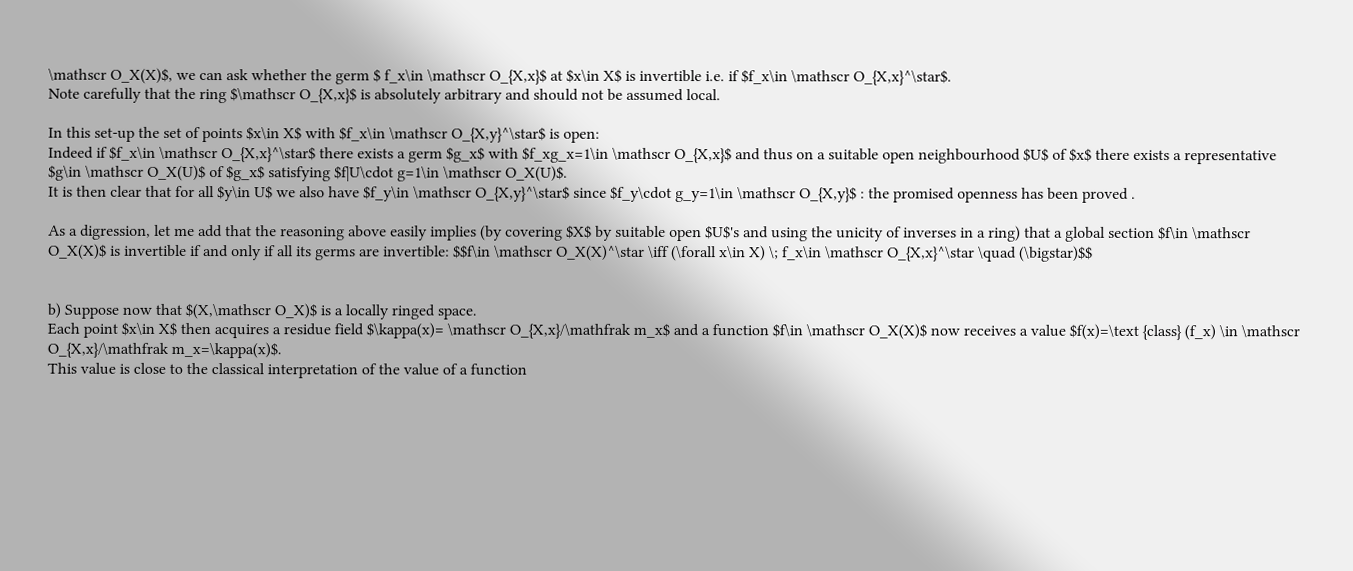\mathscr O_X(X)$, we can ask whether the germ $ f_x\in \mathscr O_{X,x}$ at $x\in X$ is invertible i.e. if $f_x\in \mathscr O_{X,x}^\star$.
Note carefully that the ring $\mathscr O_{X,x}$ is absolutely arbitrary and should not be assumed local.

In this set-up the set of points $x\in X$ with $f_x\in \mathscr O_{X,y}^\star$ is open:
Indeed if $f_x\in \mathscr O_{X,x}^\star$ there exists a germ $g_x$ with $f_xg_x=1\in \mathscr O_{X,x}$ and thus on a suitable open neighbourhood $U$ of $x$ there exists a representative $g\in \mathscr O_X(U)$ of $g_x$ satisfying $f|U\cdot g=1\in \mathscr O_X(U)$.
It is then clear that for all $y\in U$ we also have $f_y\in \mathscr O_{X,y}^\star$ since $f_y\cdot g_y=1\in \mathscr O_{X,y}$ : the promised openness has been proved .

As a digression, let me add that the reasoning above easily implies (by covering $X$ by suitable open $U$'s and using the unicity of inverses in a ring) that a global section $f\in \mathscr O_X(X)$ is invertible if and only if all its germs are invertible: $$f\in \mathscr O_X(X)^\star \iff (\forall x\in X) \; f_x\in \mathscr O_{X,x}^\star \quad (\bigstar)$$


b) Suppose now that $(X,\mathscr O_X)$ is a locally ringed space.
Each point $x\in X$ then acquires a residue field $\kappa(x)= \mathscr O_{X,x}/\mathfrak m_x$ and a function $f\in \mathscr O_X(X)$ now receives a value $f(x)=\text {class} (f_x) \in \mathscr O_{X,x}/\mathfrak m_x=\kappa(x)$.
This value is close to the classical interpretation of the value of a function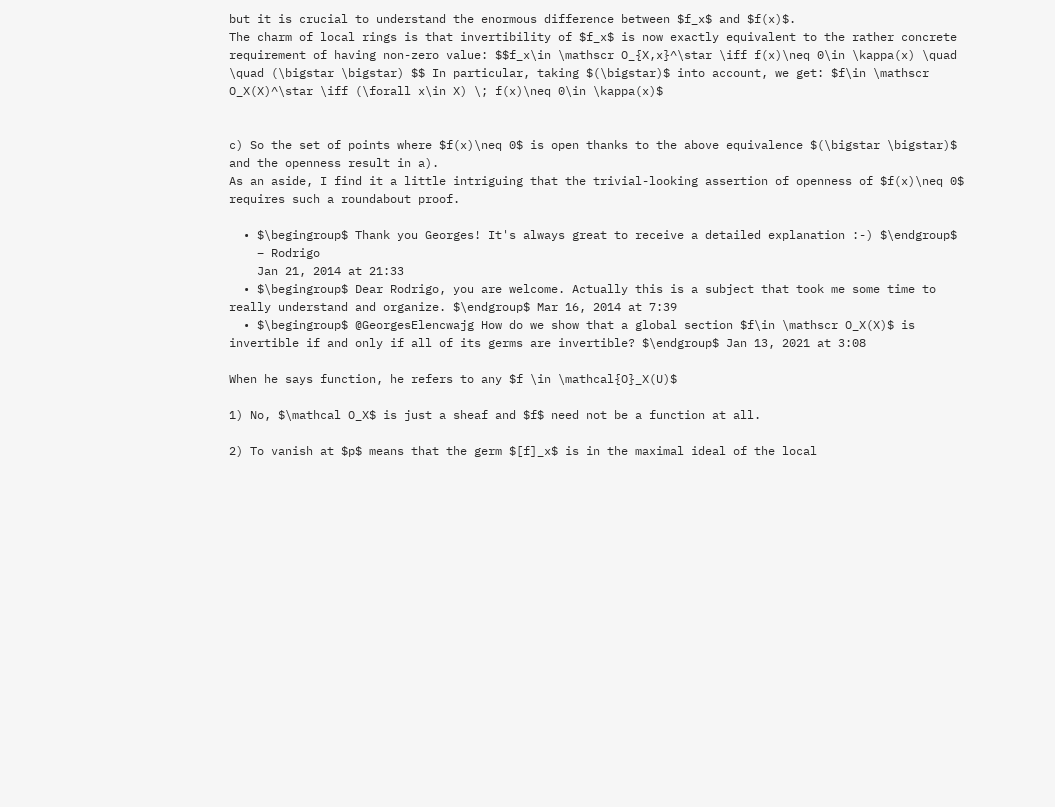but it is crucial to understand the enormous difference between $f_x$ and $f(x)$.
The charm of local rings is that invertibility of $f_x$ is now exactly equivalent to the rather concrete requirement of having non-zero value: $$f_x\in \mathscr O_{X,x}^\star \iff f(x)\neq 0\in \kappa(x) \quad \quad (\bigstar \bigstar) $$ In particular, taking $(\bigstar)$ into account, we get: $f\in \mathscr O_X(X)^\star \iff (\forall x\in X) \; f(x)\neq 0\in \kappa(x)$


c) So the set of points where $f(x)\neq 0$ is open thanks to the above equivalence $(\bigstar \bigstar)$ and the openness result in a).
As an aside, I find it a little intriguing that the trivial-looking assertion of openness of $f(x)\neq 0$ requires such a roundabout proof.

  • $\begingroup$ Thank you Georges! It's always great to receive a detailed explanation :-) $\endgroup$
    – Rodrigo
    Jan 21, 2014 at 21:33
  • $\begingroup$ Dear Rodrigo, you are welcome. Actually this is a subject that took me some time to really understand and organize. $\endgroup$ Mar 16, 2014 at 7:39
  • $\begingroup$ @GeorgesElencwajg How do we show that a global section $f\in \mathscr O_X(X)$ is invertible if and only if all of its germs are invertible? $\endgroup$ Jan 13, 2021 at 3:08

When he says function, he refers to any $f \in \mathcal{O}_X(U)$

1) No, $\mathcal O_X$ is just a sheaf and $f$ need not be a function at all.

2) To vanish at $p$ means that the germ $[f]_x$ is in the maximal ideal of the local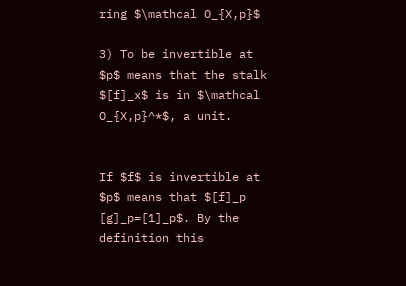ring $\mathcal O_{X,p}$

3) To be invertible at $p$ means that the stalk $[f]_x$ is in $\mathcal O_{X,p}^*$, a unit.


If $f$ is invertible at $p$ means that $[f]_p [g]_p=[1]_p$. By the definition this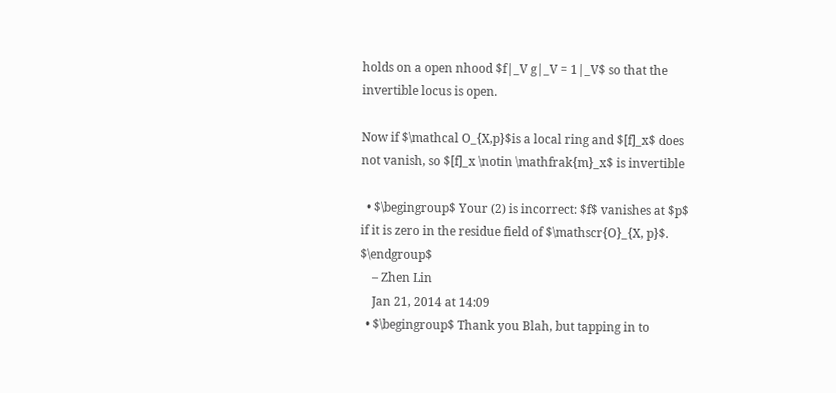holds on a open nhood $f|_V g|_V = 1|_V$ so that the invertible locus is open.

Now if $\mathcal O_{X,p}$is a local ring and $[f]_x$ does not vanish, so $[f]_x \notin \mathfrak{m}_x$ is invertible

  • $\begingroup$ Your (2) is incorrect: $f$ vanishes at $p$ if it is zero in the residue field of $\mathscr{O}_{X, p}$. $\endgroup$
    – Zhen Lin
    Jan 21, 2014 at 14:09
  • $\begingroup$ Thank you Blah, but tapping in to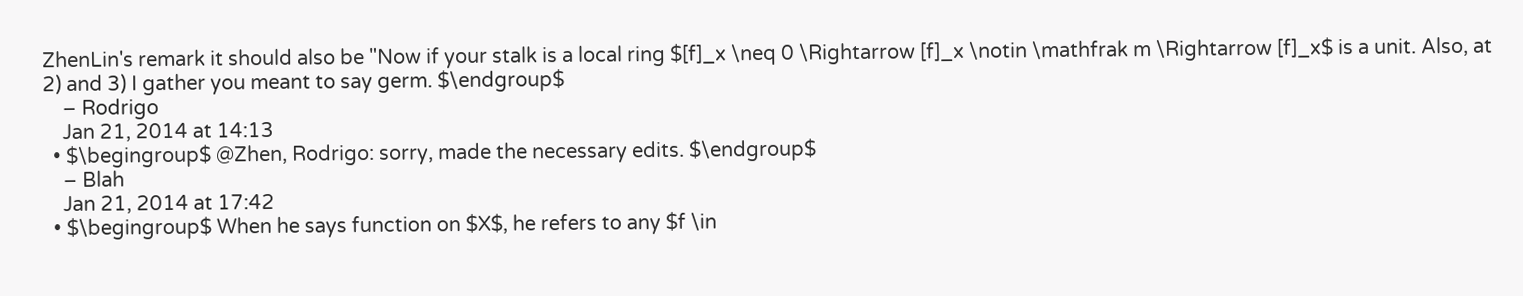ZhenLin's remark it should also be "Now if your stalk is a local ring $[f]_x \neq 0 \Rightarrow [f]_x \notin \mathfrak m \Rightarrow [f]_x$ is a unit. Also, at 2) and 3) I gather you meant to say germ. $\endgroup$
    – Rodrigo
    Jan 21, 2014 at 14:13
  • $\begingroup$ @Zhen, Rodrigo: sorry, made the necessary edits. $\endgroup$
    – Blah
    Jan 21, 2014 at 17:42
  • $\begingroup$ When he says function on $X$, he refers to any $f \in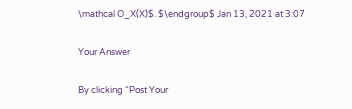\mathcal O_X(X)$. $\endgroup$ Jan 13, 2021 at 3:07

Your Answer

By clicking “Post Your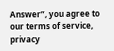Answer”, you agree to our terms of service, privacy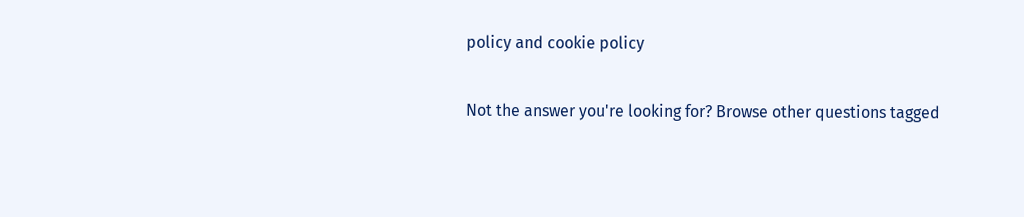policy and cookie policy

Not the answer you're looking for? Browse other questions tagged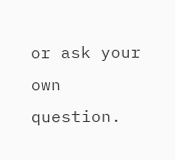or ask your own question.